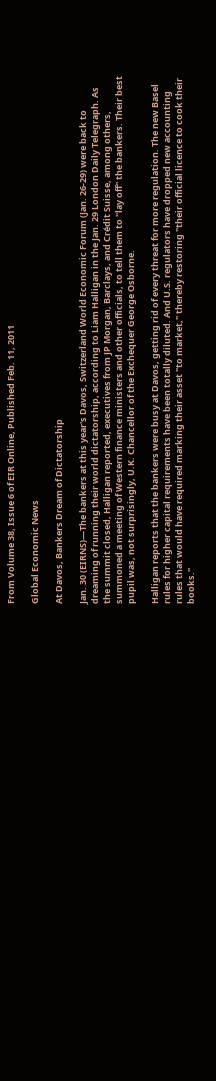From Volume 38, Issue 6 of EIR Online, Published Feb. 11, 2011

Global Economic News

At Davos, Bankers Dream of Dictatorship

Jan. 30 (EIRNS)—The bankers at this year's Davos, Switzerland World Economic Forum (Jan. 26-29) were back to dreaming of running their world dictatorship, according to Liam Halligan in the Jan. 29 London Daily Telegraph. As the summit closed, Halligan reported, executives from JP Morgan, Barclays, and Crédit Suisse, among others, summoned a meeting of Western finance ministers and other officials, to tell them to "lay off" the bankers. Their best pupil was, not surprisingly, U.K. Chancellor of the Exchequer George Osborne.

Halligan reports that the bankers were busy at Davos, getting rid of every threat for more regulation. The new Basel rules for higher capital requirements have been totally diluted. And U.S. regulators have dropped new accounting rules that would have required marking their asset "to market," thereby restoring "their official licence to cook their books."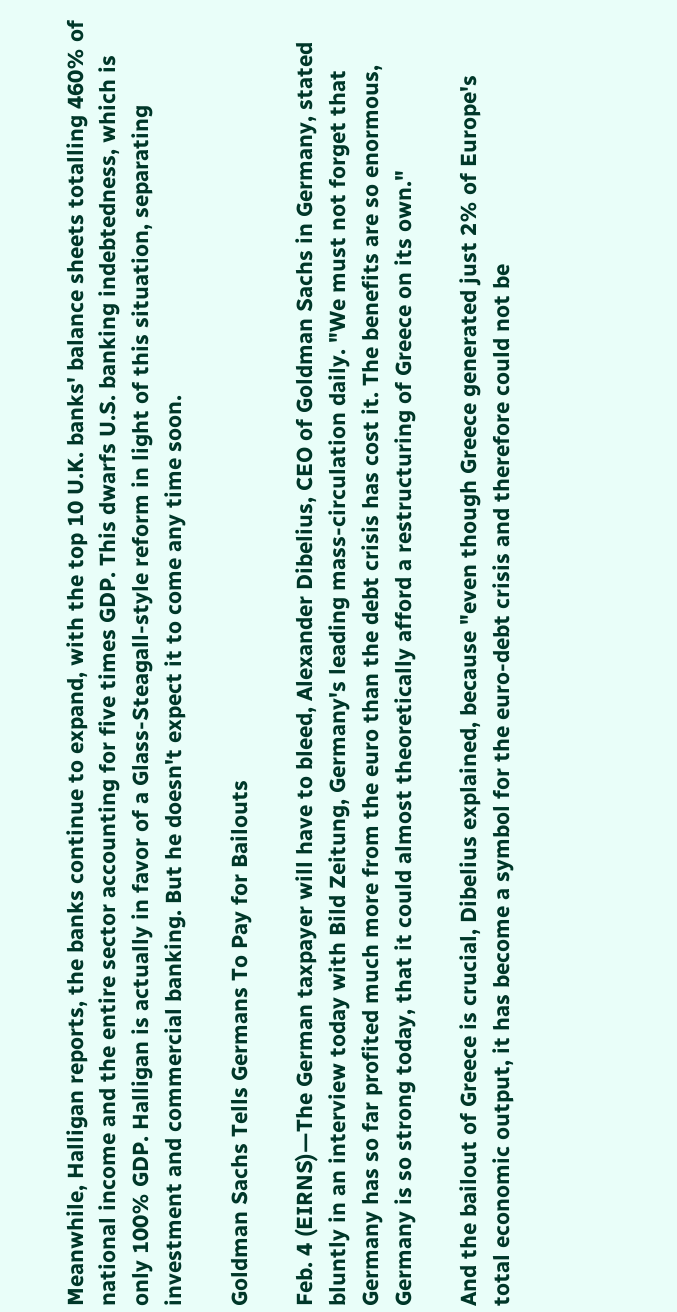Meanwhile, Halligan reports, the banks continue to expand, with the top 10 U.K. banks' balance sheets totalling 460% of national income and the entire sector accounting for five times GDP. This dwarfs U.S. banking indebtedness, which is only 100% GDP. Halligan is actually in favor of a Glass-Steagall-style reform in light of this situation, separating investment and commercial banking. But he doesn't expect it to come any time soon.

Goldman Sachs Tells Germans To Pay for Bailouts

Feb. 4 (EIRNS)—The German taxpayer will have to bleed, Alexander Dibelius, CEO of Goldman Sachs in Germany, stated bluntly in an interview today with Bild Zeitung, Germany's leading mass-circulation daily. "We must not forget that Germany has so far profited much more from the euro than the debt crisis has cost it. The benefits are so enormous, Germany is so strong today, that it could almost theoretically afford a restructuring of Greece on its own."

And the bailout of Greece is crucial, Dibelius explained, because "even though Greece generated just 2% of Europe's total economic output, it has become a symbol for the euro-debt crisis and therefore could not be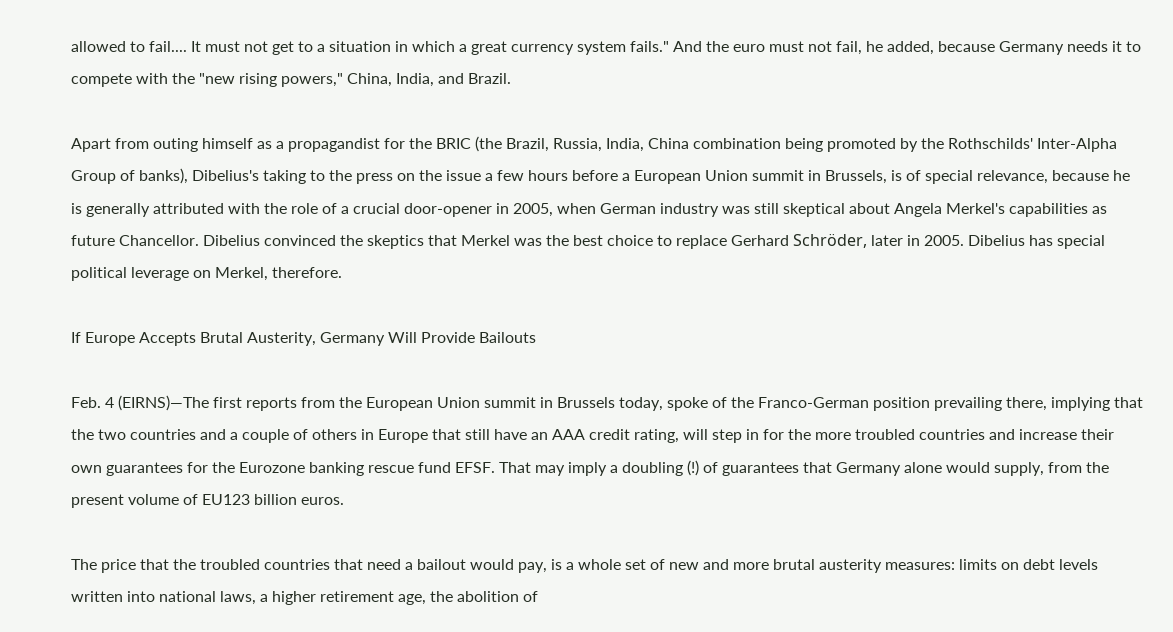allowed to fail.... It must not get to a situation in which a great currency system fails." And the euro must not fail, he added, because Germany needs it to compete with the "new rising powers," China, India, and Brazil.

Apart from outing himself as a propagandist for the BRIC (the Brazil, Russia, India, China combination being promoted by the Rothschilds' Inter-Alpha Group of banks), Dibelius's taking to the press on the issue a few hours before a European Union summit in Brussels, is of special relevance, because he is generally attributed with the role of a crucial door-opener in 2005, when German industry was still skeptical about Angela Merkel's capabilities as future Chancellor. Dibelius convinced the skeptics that Merkel was the best choice to replace Gerhard Schröder, later in 2005. Dibelius has special political leverage on Merkel, therefore.

If Europe Accepts Brutal Austerity, Germany Will Provide Bailouts

Feb. 4 (EIRNS)—The first reports from the European Union summit in Brussels today, spoke of the Franco-German position prevailing there, implying that the two countries and a couple of others in Europe that still have an AAA credit rating, will step in for the more troubled countries and increase their own guarantees for the Eurozone banking rescue fund EFSF. That may imply a doubling (!) of guarantees that Germany alone would supply, from the present volume of EU123 billion euros.

The price that the troubled countries that need a bailout would pay, is a whole set of new and more brutal austerity measures: limits on debt levels written into national laws, a higher retirement age, the abolition of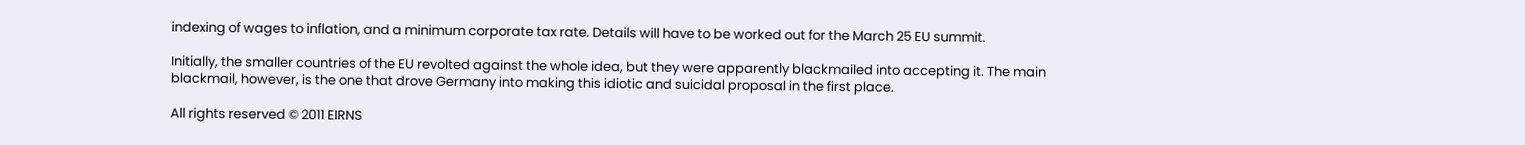indexing of wages to inflation, and a minimum corporate tax rate. Details will have to be worked out for the March 25 EU summit.

Initially, the smaller countries of the EU revolted against the whole idea, but they were apparently blackmailed into accepting it. The main blackmail, however, is the one that drove Germany into making this idiotic and suicidal proposal in the first place.

All rights reserved © 2011 EIRNS